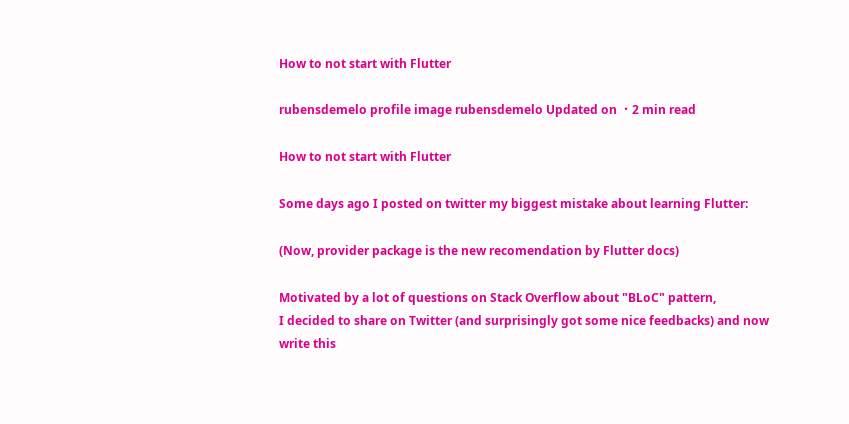How to not start with Flutter

rubensdemelo profile image rubensdemelo Updated on ・2 min read

How to not start with Flutter

Some days ago I posted on twitter my biggest mistake about learning Flutter:

(Now, provider package is the new recomendation by Flutter docs)

Motivated by a lot of questions on Stack Overflow about "BLoC" pattern,
I decided to share on Twitter (and surprisingly got some nice feedbacks) and now write this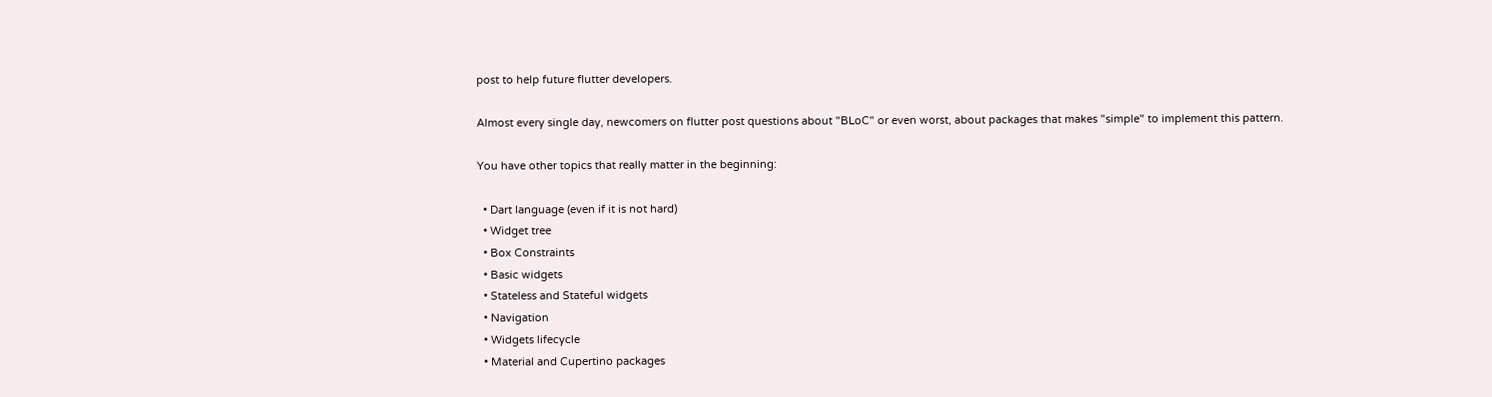post to help future flutter developers.

Almost every single day, newcomers on flutter post questions about "BLoC" or even worst, about packages that makes "simple" to implement this pattern.

You have other topics that really matter in the beginning:

  • Dart language (even if it is not hard)
  • Widget tree
  • Box Constraints
  • Basic widgets
  • Stateless and Stateful widgets
  • Navigation
  • Widgets lifecycle
  • Material and Cupertino packages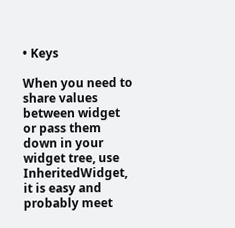• Keys

When you need to share values between widget or pass them down in your widget tree, use InheritedWidget, it is easy and probably meet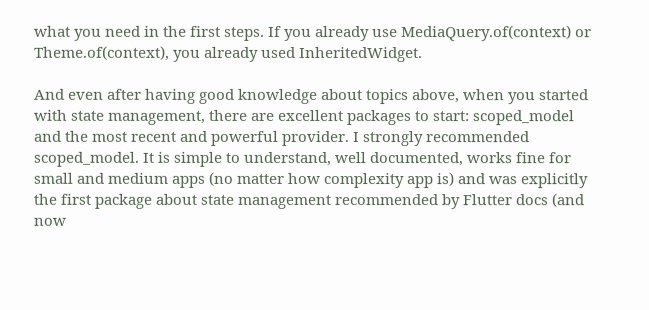what you need in the first steps. If you already use MediaQuery.of(context) or Theme.of(context), you already used InheritedWidget.

And even after having good knowledge about topics above, when you started with state management, there are excellent packages to start: scoped_model and the most recent and powerful provider. I strongly recommended scoped_model. It is simple to understand, well documented, works fine for small and medium apps (no matter how complexity app is) and was explicitly the first package about state management recommended by Flutter docs (and now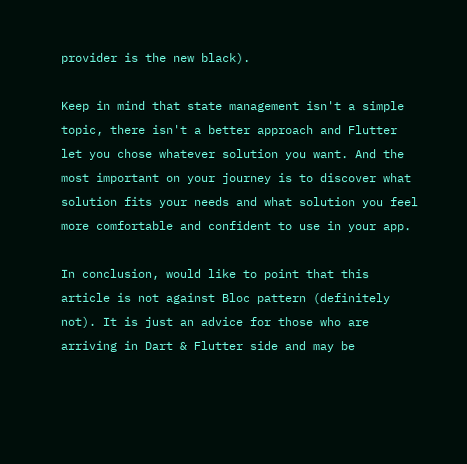provider is the new black).

Keep in mind that state management isn't a simple topic, there isn't a better approach and Flutter let you chose whatever solution you want. And the most important on your journey is to discover what solution fits your needs and what solution you feel more comfortable and confident to use in your app.

In conclusion, would like to point that this article is not against Bloc pattern (definitely not). It is just an advice for those who are arriving in Dart & Flutter side and may be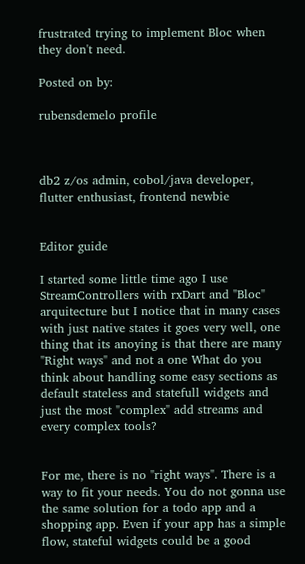frustrated trying to implement Bloc when they don't need.

Posted on by:

rubensdemelo profile



db2 z/os admin, cobol/java developer, flutter enthusiast, frontend newbie


Editor guide

I started some little time ago I use StreamControllers with rxDart and "Bloc" arquitecture but I notice that in many cases with just native states it goes very well, one thing that its anoying is that there are many "Right ways" and not a one What do you think about handling some easy sections as default stateless and statefull widgets and just the most "complex" add streams and every complex tools?


For me, there is no "right ways". There is a way to fit your needs. You do not gonna use the same solution for a todo app and a shopping app. Even if your app has a simple flow, stateful widgets could be a good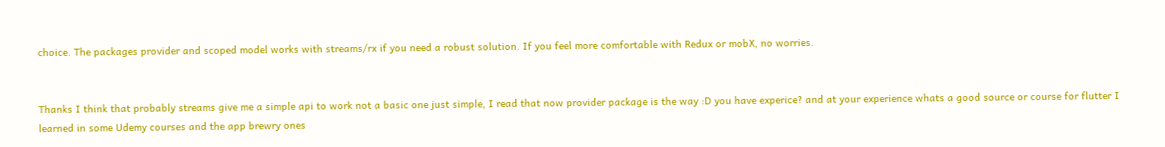choice. The packages provider and scoped model works with streams/rx if you need a robust solution. If you feel more comfortable with Redux or mobX, no worries.


Thanks I think that probably streams give me a simple api to work not a basic one just simple, I read that now provider package is the way :D you have experice? and at your experience whats a good source or course for flutter I learned in some Udemy courses and the app brewry ones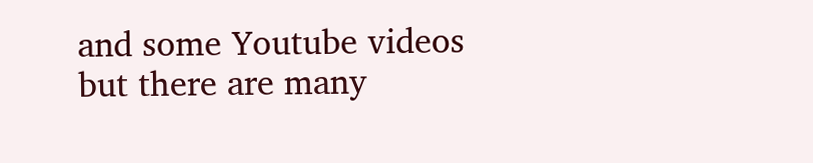and some Youtube videos but there are many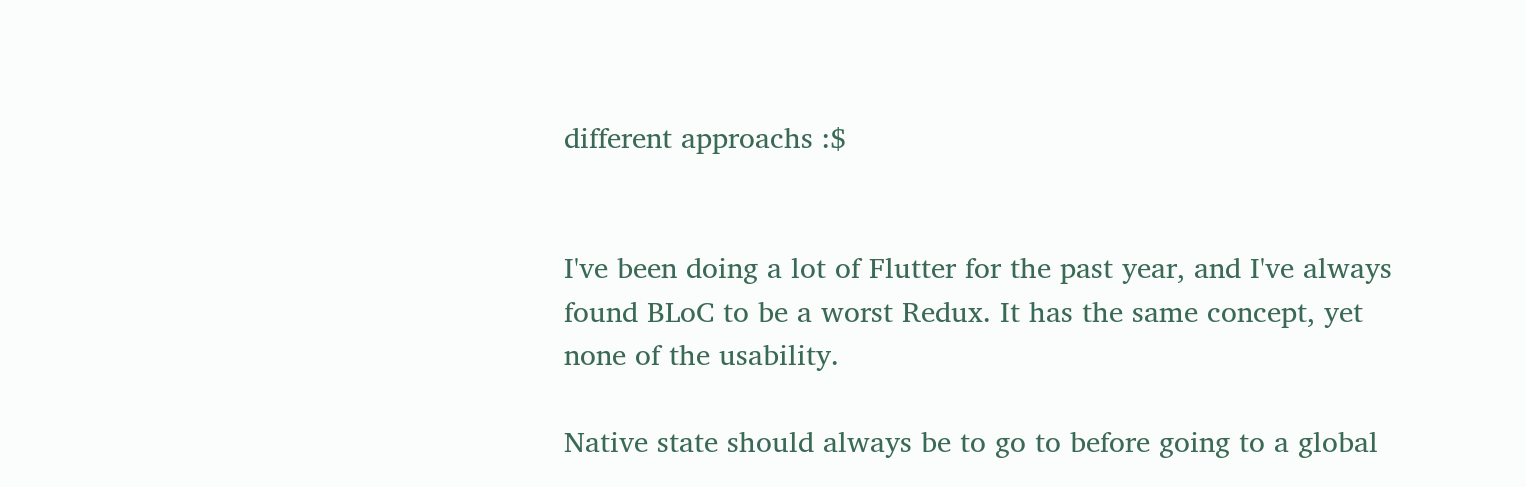different approachs :$


I've been doing a lot of Flutter for the past year, and I've always found BLoC to be a worst Redux. It has the same concept, yet none of the usability.

Native state should always be to go to before going to a global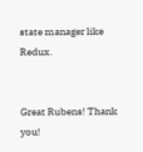state manager like Redux.


Great Rubens! Thank you!